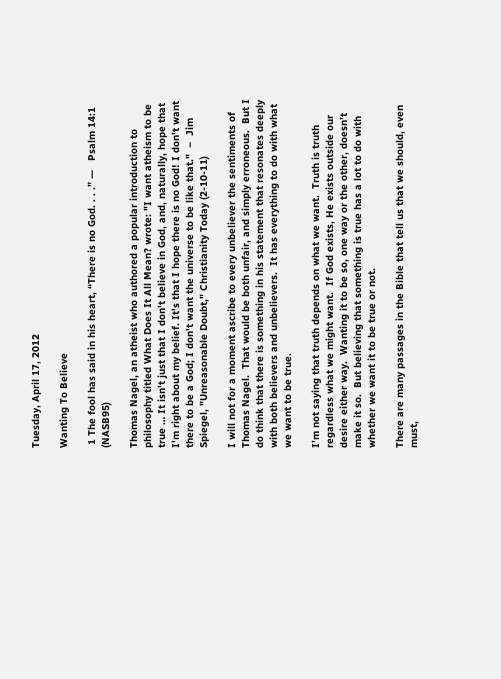Tuesday, April 17, 2012

Wanting To Believe

 1 The fool has said in his heart, “There is no God. . . .” —   Psalm 14:1 (NASB95)

Thomas Nagel, an atheist who authored a popular introduction to philosophy titled What Does It All Mean? wrote: "I want atheism to be true … It isn't just that I don't believe in God, and, naturally, hope that I'm right about my belief. It's that I hope there is no God! I don't want there to be a God; I don't want the universe to be like that."  –  Jim Spiegel, "Unreasonable Doubt," Christianity Today (2-10-11)

I will not for a moment ascribe to every unbeliever the sentiments of Thomas Nagel.  That would be both unfair, and simply erroneous.  But I do think that there is something in his statement that resonates deeply with both believers and unbelievers.  It has everything to do with what we want to be true.

I’m not saying that truth depends on what we want.  Truth is truth regardless what we might want.  If God exists, He exists outside our desire either way.  Wanting it to be so, one way or the other, doesn’t make it so.  But believing that something is true has a lot to do with whether we want it to be true or not.

There are many passages in the Bible that tell us that we should, even must,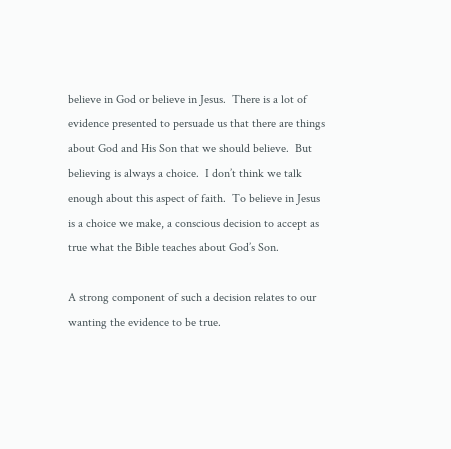believe in God or believe in Jesus.  There is a lot of evidence presented to persuade us that there are things about God and His Son that we should believe.  But believing is always a choice.  I don’t think we talk enough about this aspect of faith.  To believe in Jesus is a choice we make, a conscious decision to accept as true what the Bible teaches about God’s Son.

A strong component of such a decision relates to our wanting the evidence to be true.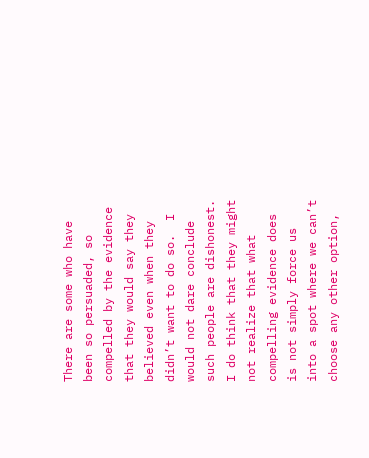There are some who have been so persuaded, so compelled by the evidence that they would say they believed even when they didn’t want to do so.  I would not dare conclude such people are dishonest.  I do think that they might not realize that what compelling evidence does is not simply force us into a spot where we can’t choose any other option,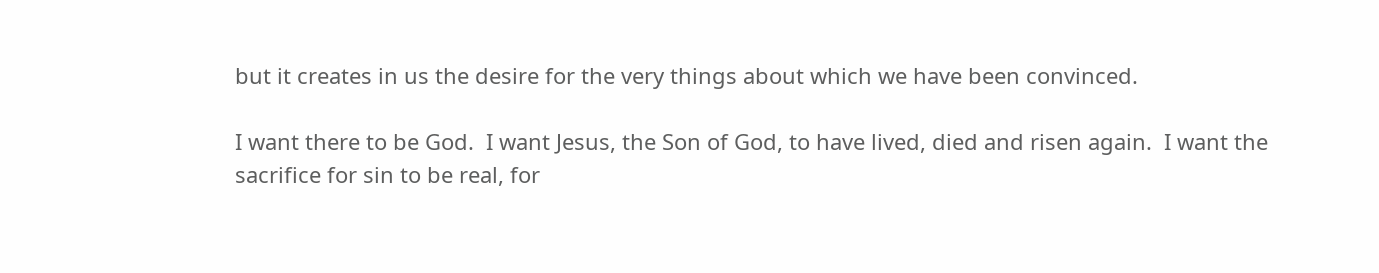but it creates in us the desire for the very things about which we have been convinced.

I want there to be God.  I want Jesus, the Son of God, to have lived, died and risen again.  I want the sacrifice for sin to be real, for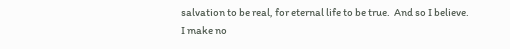salvation to be real, for eternal life to be true.  And so I believe.  I make no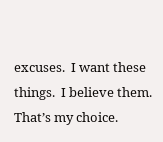excuses.  I want these things.  I believe them.  That’s my choice.